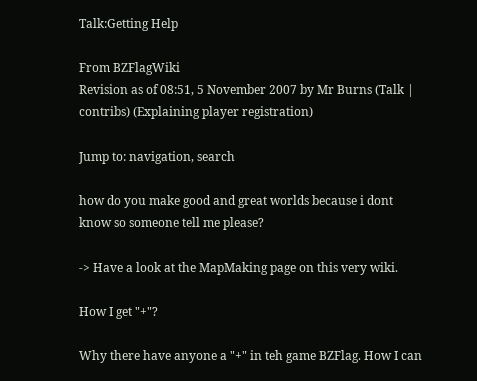Talk:Getting Help

From BZFlagWiki
Revision as of 08:51, 5 November 2007 by Mr Burns (Talk | contribs) (Explaining player registration)

Jump to: navigation, search

how do you make good and great worlds because i dont know so someone tell me please?

-> Have a look at the MapMaking page on this very wiki.

How I get "+"?

Why there have anyone a "+" in teh game BZFlag. How I can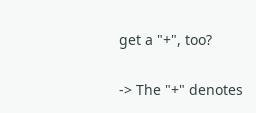get a "+", too?

-> The "+" denotes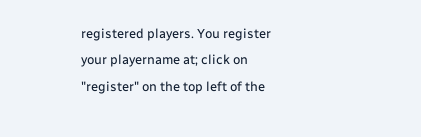registered players. You register your playername at; click on "register" on the top left of the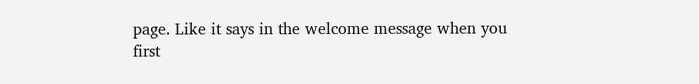page. Like it says in the welcome message when you first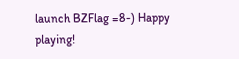launch BZFlag =8-) Happy playing!